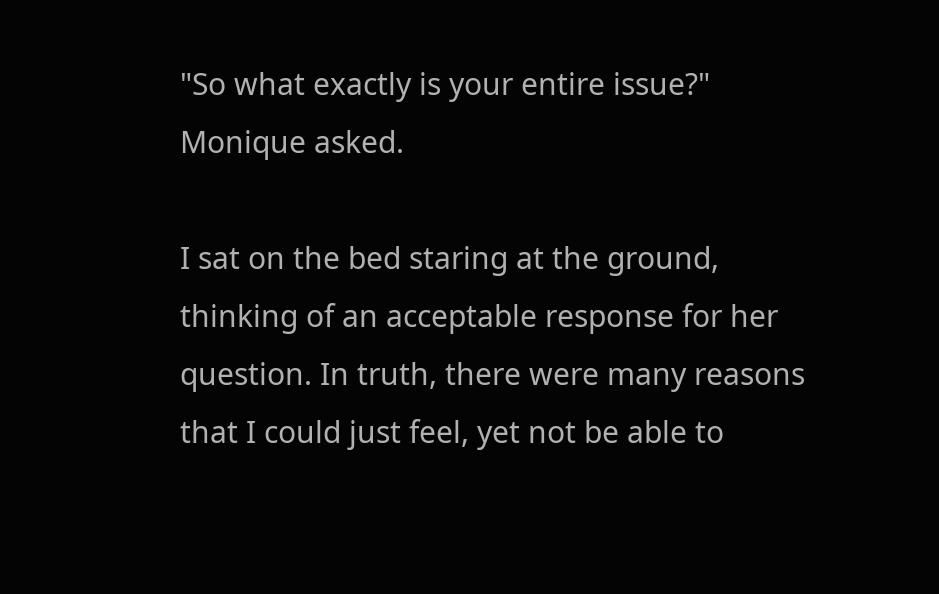"So what exactly is your entire issue?" Monique asked.

I sat on the bed staring at the ground, thinking of an acceptable response for her question. In truth, there were many reasons that I could just feel, yet not be able to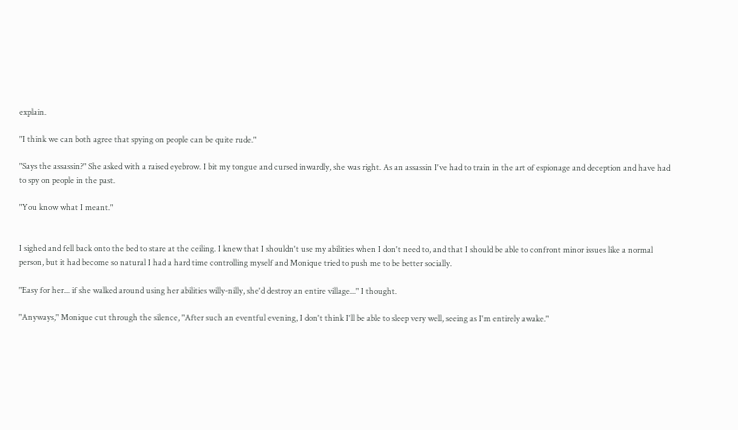explain.

"I think we can both agree that spying on people can be quite rude."

"Says the assassin?" She asked with a raised eyebrow. I bit my tongue and cursed inwardly, she was right. As an assassin I've had to train in the art of espionage and deception and have had to spy on people in the past.

"You know what I meant."


I sighed and fell back onto the bed to stare at the ceiling. I knew that I shouldn't use my abilities when I don't need to, and that I should be able to confront minor issues like a normal person, but it had become so natural I had a hard time controlling myself and Monique tried to push me to be better socially.

"Easy for her... if she walked around using her abilities willy-nilly, she'd destroy an entire village..." I thought.

"Anyways," Monique cut through the silence, "After such an eventful evening, I don't think I'll be able to sleep very well, seeing as I'm entirely awake."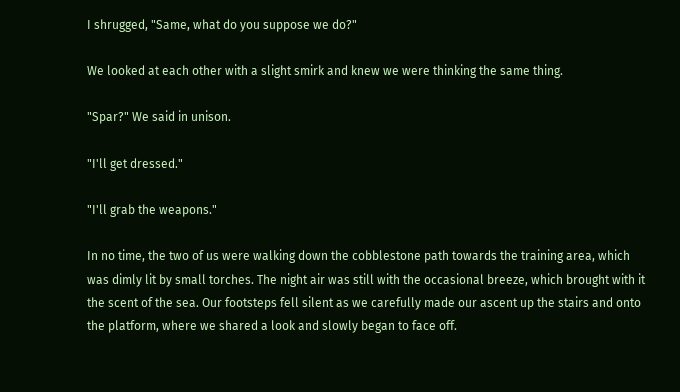I shrugged, "Same, what do you suppose we do?"

We looked at each other with a slight smirk and knew we were thinking the same thing.

"Spar?" We said in unison.

"I'll get dressed."

"I'll grab the weapons."

In no time, the two of us were walking down the cobblestone path towards the training area, which was dimly lit by small torches. The night air was still with the occasional breeze, which brought with it the scent of the sea. Our footsteps fell silent as we carefully made our ascent up the stairs and onto the platform, where we shared a look and slowly began to face off.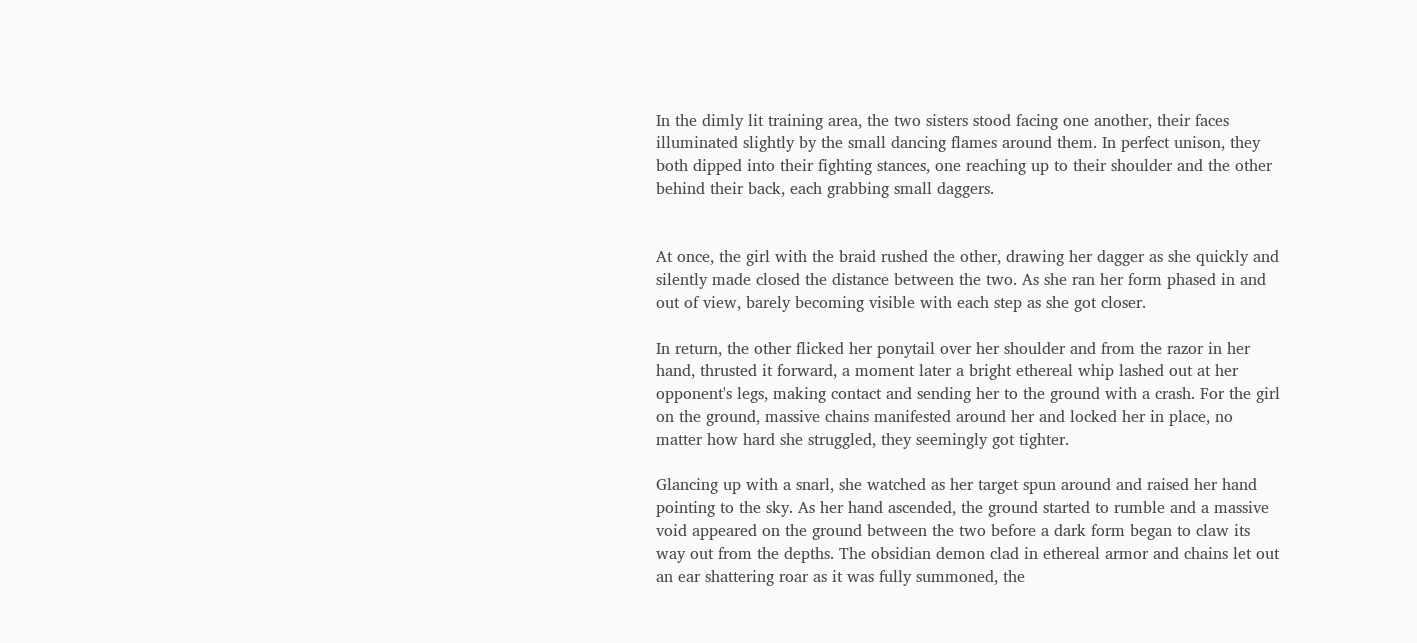In the dimly lit training area, the two sisters stood facing one another, their faces illuminated slightly by the small dancing flames around them. In perfect unison, they both dipped into their fighting stances, one reaching up to their shoulder and the other behind their back, each grabbing small daggers.


At once, the girl with the braid rushed the other, drawing her dagger as she quickly and silently made closed the distance between the two. As she ran her form phased in and out of view, barely becoming visible with each step as she got closer.

In return, the other flicked her ponytail over her shoulder and from the razor in her hand, thrusted it forward, a moment later a bright ethereal whip lashed out at her opponent's legs, making contact and sending her to the ground with a crash. For the girl on the ground, massive chains manifested around her and locked her in place, no matter how hard she struggled, they seemingly got tighter.

Glancing up with a snarl, she watched as her target spun around and raised her hand pointing to the sky. As her hand ascended, the ground started to rumble and a massive void appeared on the ground between the two before a dark form began to claw its way out from the depths. The obsidian demon clad in ethereal armor and chains let out an ear shattering roar as it was fully summoned, the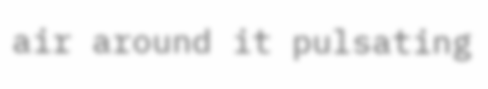air around it pulsating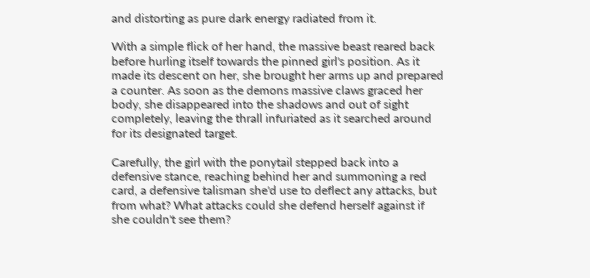and distorting as pure dark energy radiated from it.

With a simple flick of her hand, the massive beast reared back before hurling itself towards the pinned girl's position. As it made its descent on her, she brought her arms up and prepared a counter. As soon as the demons massive claws graced her body, she disappeared into the shadows and out of sight completely, leaving the thrall infuriated as it searched around for its designated target.

Carefully, the girl with the ponytail stepped back into a defensive stance, reaching behind her and summoning a red card, a defensive talisman she'd use to deflect any attacks, but from what? What attacks could she defend herself against if she couldn't see them?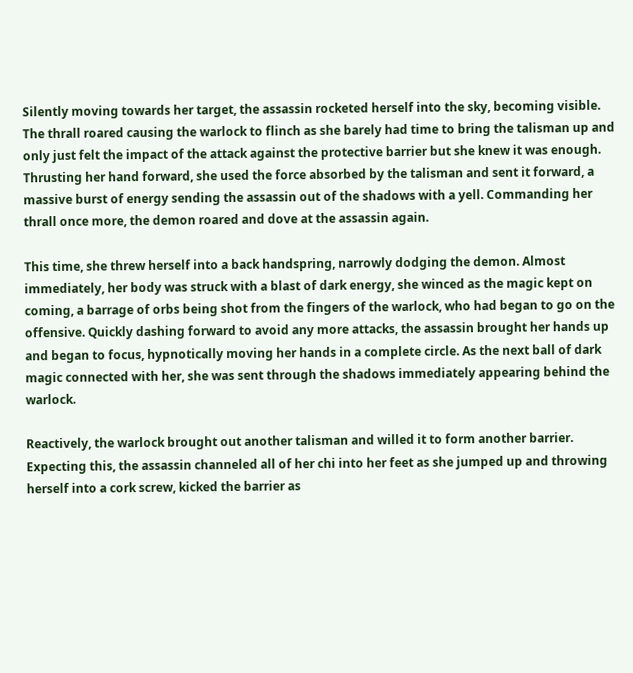Silently moving towards her target, the assassin rocketed herself into the sky, becoming visible. The thrall roared causing the warlock to flinch as she barely had time to bring the talisman up and only just felt the impact of the attack against the protective barrier but she knew it was enough. Thrusting her hand forward, she used the force absorbed by the talisman and sent it forward, a massive burst of energy sending the assassin out of the shadows with a yell. Commanding her thrall once more, the demon roared and dove at the assassin again.

This time, she threw herself into a back handspring, narrowly dodging the demon. Almost immediately, her body was struck with a blast of dark energy, she winced as the magic kept on coming, a barrage of orbs being shot from the fingers of the warlock, who had began to go on the offensive. Quickly dashing forward to avoid any more attacks, the assassin brought her hands up and began to focus, hypnotically moving her hands in a complete circle. As the next ball of dark magic connected with her, she was sent through the shadows immediately appearing behind the warlock.

Reactively, the warlock brought out another talisman and willed it to form another barrier. Expecting this, the assassin channeled all of her chi into her feet as she jumped up and throwing herself into a cork screw, kicked the barrier as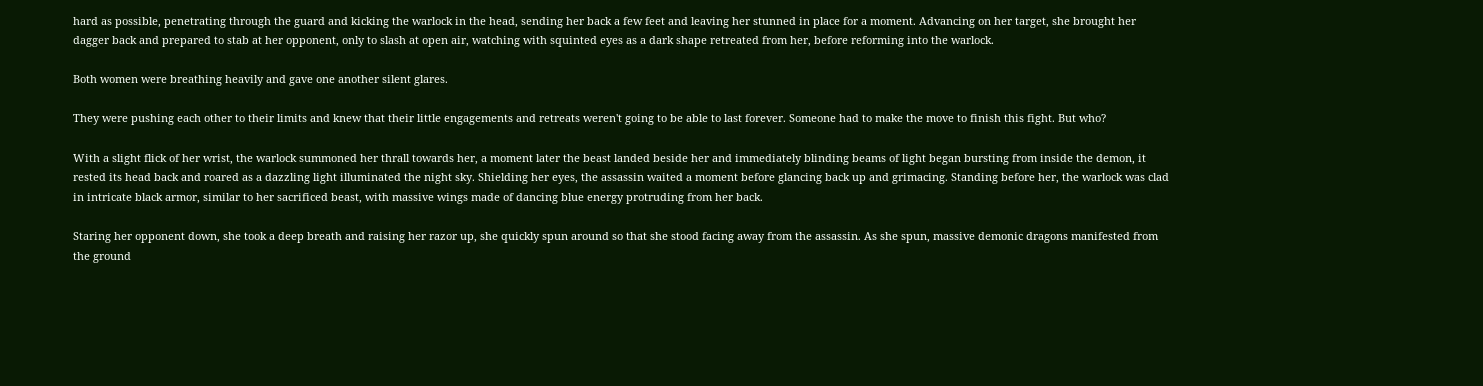hard as possible, penetrating through the guard and kicking the warlock in the head, sending her back a few feet and leaving her stunned in place for a moment. Advancing on her target, she brought her dagger back and prepared to stab at her opponent, only to slash at open air, watching with squinted eyes as a dark shape retreated from her, before reforming into the warlock.

Both women were breathing heavily and gave one another silent glares.

They were pushing each other to their limits and knew that their little engagements and retreats weren't going to be able to last forever. Someone had to make the move to finish this fight. But who?

With a slight flick of her wrist, the warlock summoned her thrall towards her, a moment later the beast landed beside her and immediately blinding beams of light began bursting from inside the demon, it rested its head back and roared as a dazzling light illuminated the night sky. Shielding her eyes, the assassin waited a moment before glancing back up and grimacing. Standing before her, the warlock was clad in intricate black armor, similar to her sacrificed beast, with massive wings made of dancing blue energy protruding from her back.

Staring her opponent down, she took a deep breath and raising her razor up, she quickly spun around so that she stood facing away from the assassin. As she spun, massive demonic dragons manifested from the ground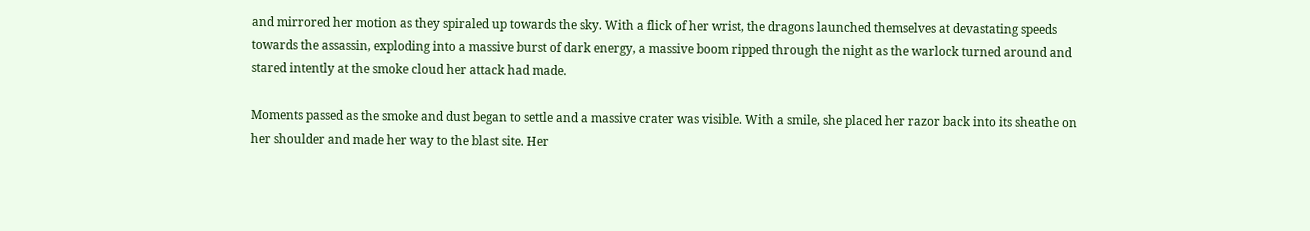and mirrored her motion as they spiraled up towards the sky. With a flick of her wrist, the dragons launched themselves at devastating speeds towards the assassin, exploding into a massive burst of dark energy, a massive boom ripped through the night as the warlock turned around and stared intently at the smoke cloud her attack had made.

Moments passed as the smoke and dust began to settle and a massive crater was visible. With a smile, she placed her razor back into its sheathe on her shoulder and made her way to the blast site. Her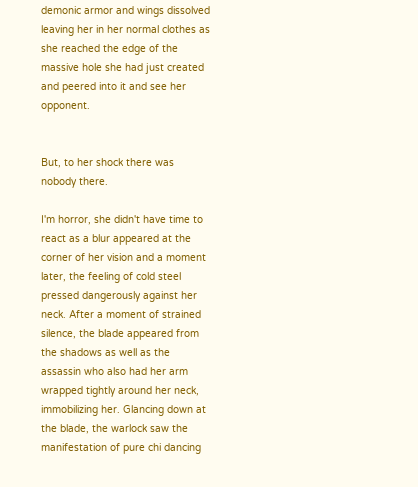demonic armor and wings dissolved leaving her in her normal clothes as she reached the edge of the massive hole she had just created and peered into it and see her opponent.


But, to her shock there was nobody there.

I'm horror, she didn't have time to react as a blur appeared at the corner of her vision and a moment later, the feeling of cold steel pressed dangerously against her neck. After a moment of strained silence, the blade appeared from the shadows as well as the assassin who also had her arm wrapped tightly around her neck, immobilizing her. Glancing down at the blade, the warlock saw the manifestation of pure chi dancing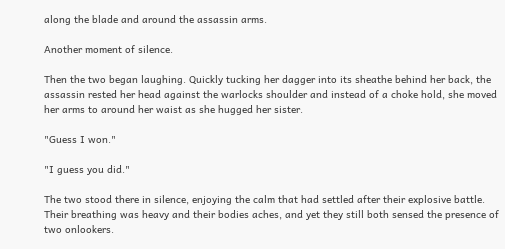along the blade and around the assassin arms.

Another moment of silence.

Then the two began laughing. Quickly tucking her dagger into its sheathe behind her back, the assassin rested her head against the warlocks shoulder and instead of a choke hold, she moved her arms to around her waist as she hugged her sister.

"Guess I won."

"I guess you did."

The two stood there in silence, enjoying the calm that had settled after their explosive battle. Their breathing was heavy and their bodies aches, and yet they still both sensed the presence of two onlookers.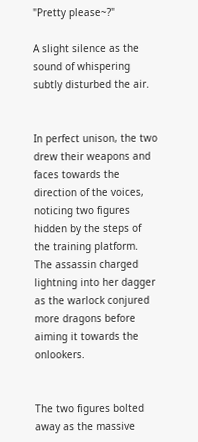"Pretty please~?"

A slight silence as the sound of whispering subtly disturbed the air.


In perfect unison, the two drew their weapons and faces towards the direction of the voices, noticing two figures hidden by the steps of the training platform. The assassin charged lightning into her dagger as the warlock conjured more dragons before aiming it towards the onlookers.


The two figures bolted away as the massive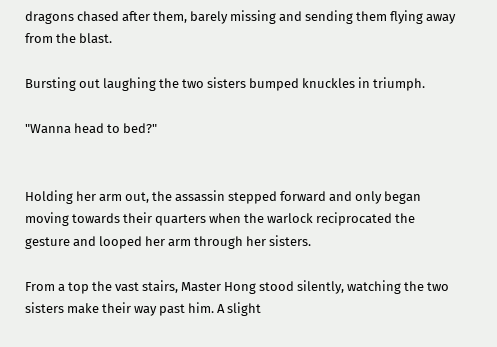dragons chased after them, barely missing and sending them flying away from the blast.

Bursting out laughing the two sisters bumped knuckles in triumph.

"Wanna head to bed?"


Holding her arm out, the assassin stepped forward and only began moving towards their quarters when the warlock reciprocated the gesture and looped her arm through her sisters.

From a top the vast stairs, Master Hong stood silently, watching the two sisters make their way past him. A slight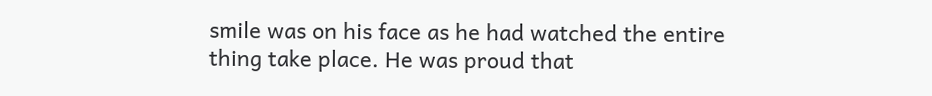smile was on his face as he had watched the entire thing take place. He was proud that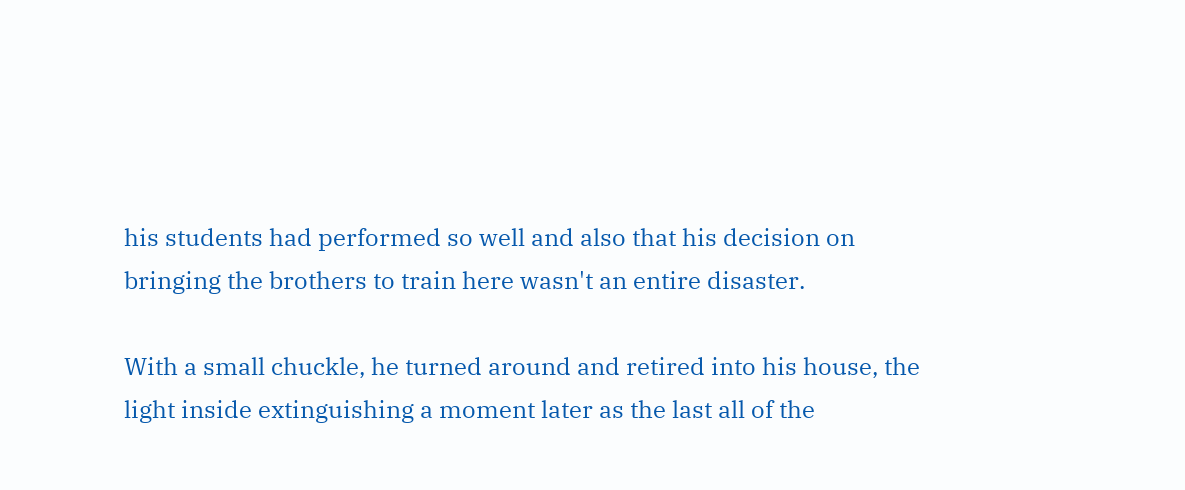his students had performed so well and also that his decision on bringing the brothers to train here wasn't an entire disaster.

With a small chuckle, he turned around and retired into his house, the light inside extinguishing a moment later as the last all of the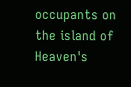occupants on the island of Heaven's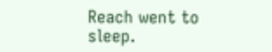Reach went to sleep.